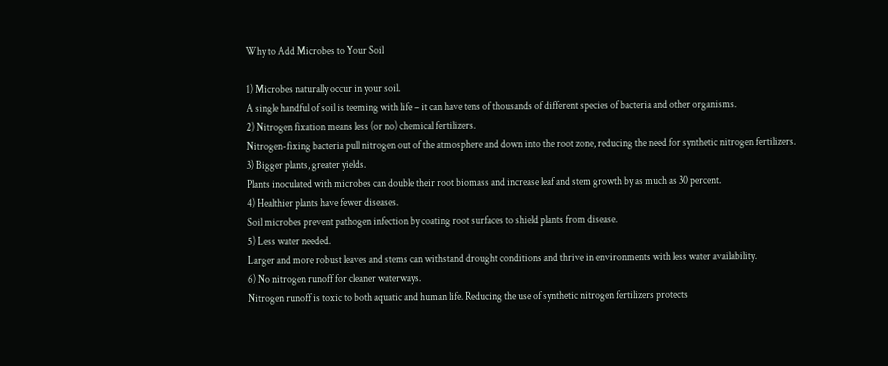Why to Add Microbes to Your Soil

1) Microbes naturally occur in your soil.
A single handful of soil is teeming with life – it can have tens of thousands of different species of bacteria and other organisms.
2) Nitrogen fixation means less (or no) chemical fertilizers.
Nitrogen-fixing bacteria pull nitrogen out of the atmosphere and down into the root zone, reducing the need for synthetic nitrogen fertilizers.
3) Bigger plants, greater yields.
Plants inoculated with microbes can double their root biomass and increase leaf and stem growth by as much as 30 percent.
4) Healthier plants have fewer diseases.
Soil microbes prevent pathogen infection by coating root surfaces to shield plants from disease.
5) Less water needed.
Larger and more robust leaves and stems can withstand drought conditions and thrive in environments with less water availability.
6) No nitrogen runoff for cleaner waterways.
Nitrogen runoff is toxic to both aquatic and human life. Reducing the use of synthetic nitrogen fertilizers protects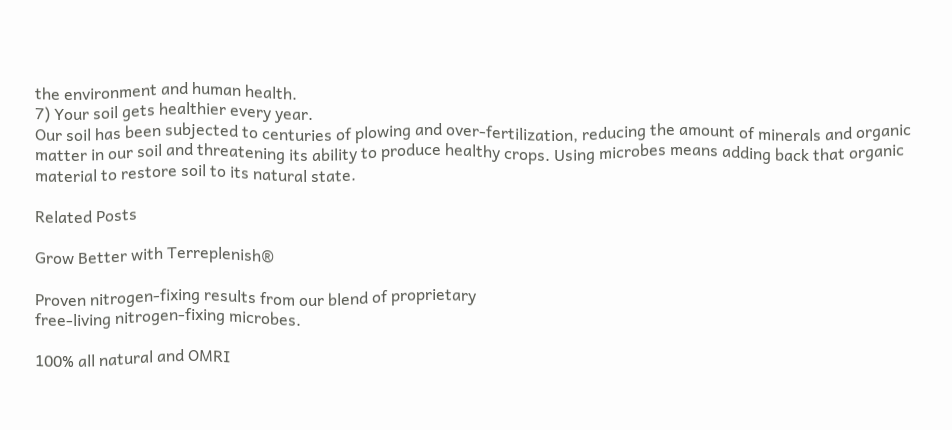the environment and human health.
7) Your soil gets healthier every year.
Our soil has been subjected to centuries of plowing and over-fertilization, reducing the amount of minerals and organic matter in our soil and threatening its ability to produce healthy crops. Using microbes means adding back that organic material to restore soil to its natural state.

Related Posts

Grow Better with Terreplenish®

Proven nitrogen-fixing results from our blend of proprietary
free-living nitrogen-fixing microbes.

100% all natural and OMRI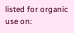listed for organic use on: